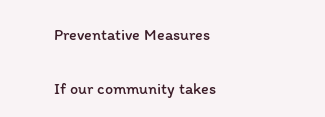Preventative Measures

If our community takes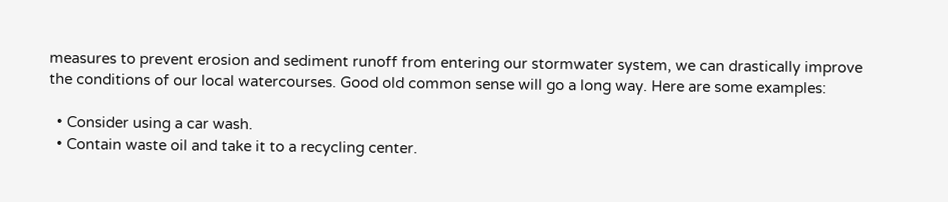measures to prevent erosion and sediment runoff from entering our stormwater system, we can drastically improve the conditions of our local watercourses. Good old common sense will go a long way. Here are some examples:

  • Consider using a car wash.
  • Contain waste oil and take it to a recycling center.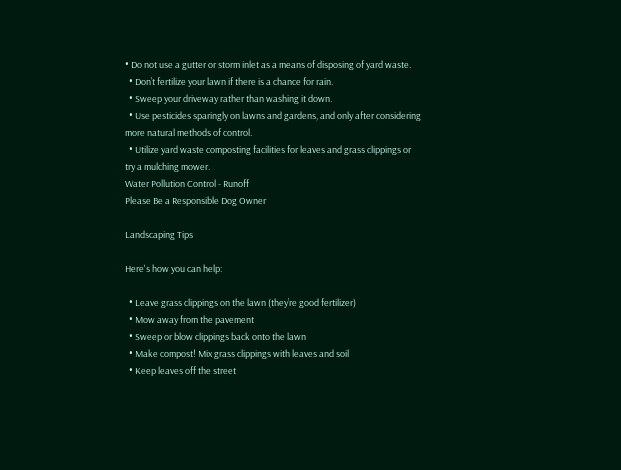• Do not use a gutter or storm inlet as a means of disposing of yard waste.
  • Don’t fertilize your lawn if there is a chance for rain.
  • Sweep your driveway rather than washing it down.
  • Use pesticides sparingly on lawns and gardens, and only after considering more natural methods of control.
  • Utilize yard waste composting facilities for leaves and grass clippings or try a mulching mower.
Water Pollution Control - Runoff
Please Be a Responsible Dog Owner

Landscaping Tips

Here's how you can help:

  • Leave grass clippings on the lawn (they’re good fertilizer)
  • Mow away from the pavement
  • Sweep or blow clippings back onto the lawn
  • Make compost! Mix grass clippings with leaves and soil
  • Keep leaves off the street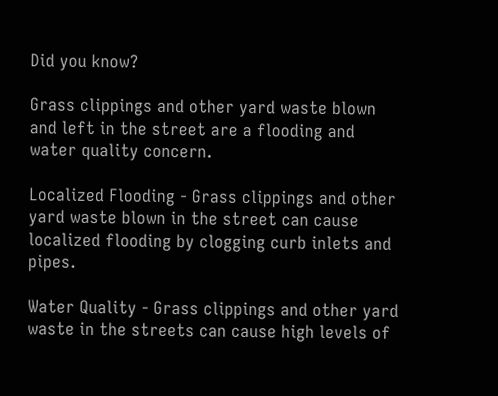Did you know?

Grass clippings and other yard waste blown and left in the street are a flooding and water quality concern.

Localized Flooding - Grass clippings and other yard waste blown in the street can cause localized flooding by clogging curb inlets and pipes.

Water Quality - Grass clippings and other yard waste in the streets can cause high levels of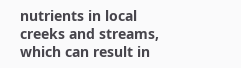nutrients in local creeks and streams, which can result in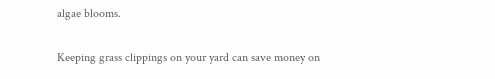algae blooms.

Keeping grass clippings on your yard can save money on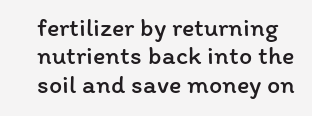fertilizer by returning nutrients back into the soil and save money on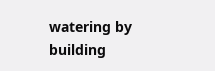watering by building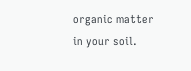organic matter in your soil.